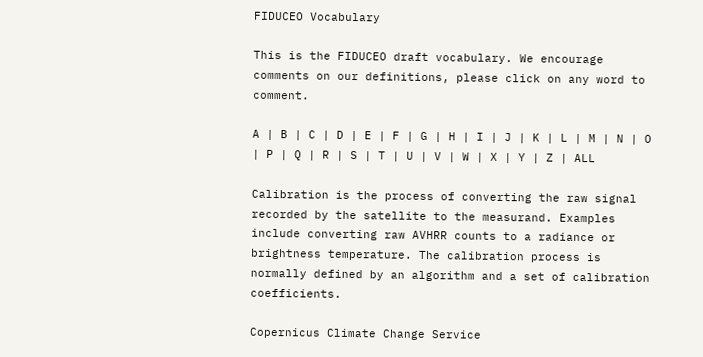FIDUCEO Vocabulary

This is the FIDUCEO draft vocabulary. We encourage comments on our definitions, please click on any word to comment.

A | B | C | D | E | F | G | H | I | J | K | L | M | N | O | P | Q | R | S | T | U | V | W | X | Y | Z | ALL

Calibration is the process of converting the raw signal recorded by the satellite to the measurand. Examples include converting raw AVHRR counts to a radiance or brightness temperature. The calibration process is normally defined by an algorithm and a set of calibration coefficients.

Copernicus Climate Change Service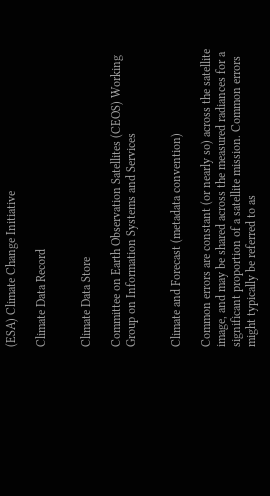(ESA) Climate Change Initiative

Climate Data Record


Climate Data Store

Committee on Earth Observation Satellites (CEOS) Working Group on Information Systems and Services


Climate and Forecast (metadata convention)

Common errors are constant (or nearly so) across the satellite image, and may be shared across the measured radiances for a significant proportion of a satellite mission. Common errors might typically be referred to as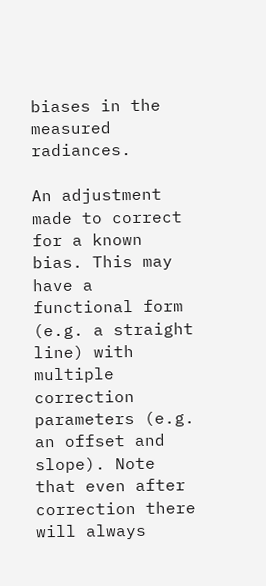biases in the measured radiances.

An adjustment made to correct for a known bias. This may have a functional form (e.g. a straight line) with multiple correction parameters (e.g. an offset and slope). Note that even after correction there will always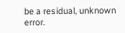be a residual, unknown error.